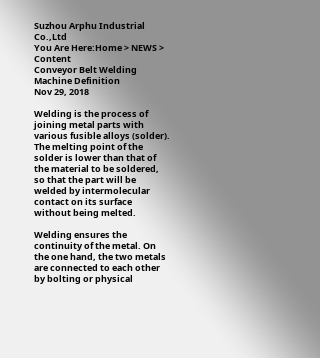Suzhou Arphu Industrial Co.,Ltd
You Are Here:Home > NEWS > Content
Conveyor Belt Welding Machine Definition
Nov 29, 2018

Welding is the process of joining metal parts with various fusible alloys (solder). The melting point of the solder is lower than that of the material to be soldered, so that the part will be welded by intermolecular contact on its surface without being melted.

Welding ensures the continuity of the metal. On the one hand, the two metals are connected to each other by bolting or physical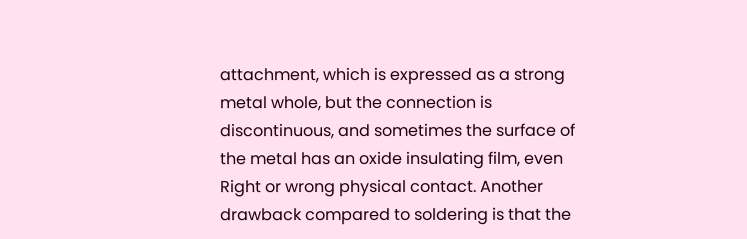attachment, which is expressed as a strong metal whole, but the connection is discontinuous, and sometimes the surface of the metal has an oxide insulating film, even Right or wrong physical contact. Another drawback compared to soldering is that the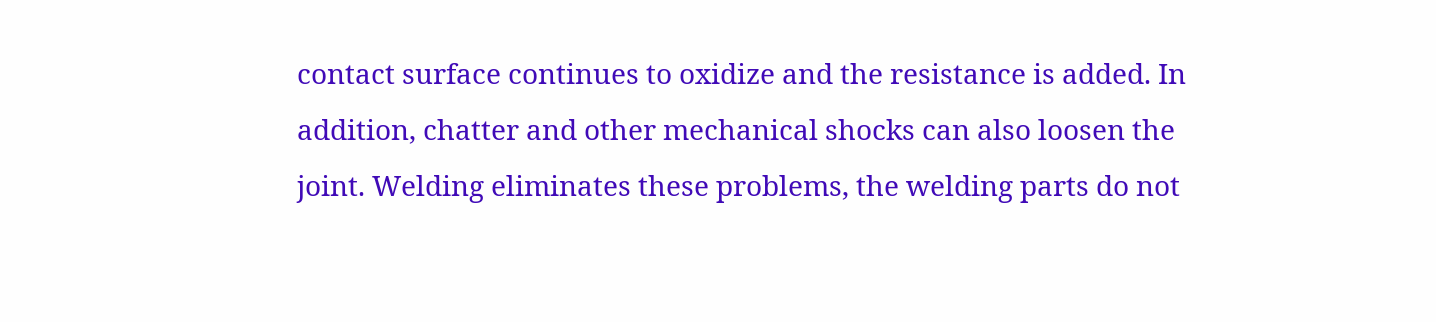contact surface continues to oxidize and the resistance is added. In addition, chatter and other mechanical shocks can also loosen the joint. Welding eliminates these problems, the welding parts do not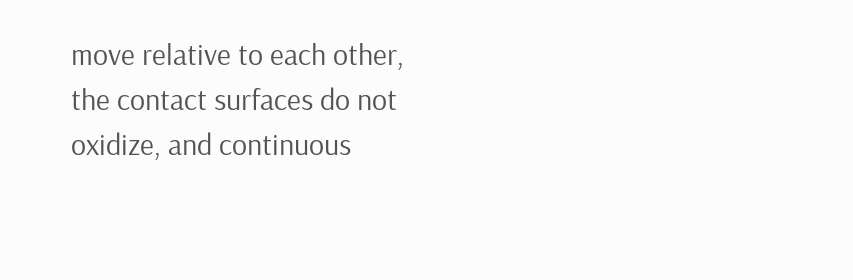move relative to each other, the contact surfaces do not oxidize, and continuous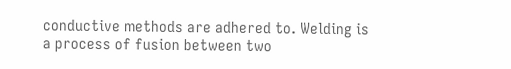conductive methods are adhered to. Welding is a process of fusion between two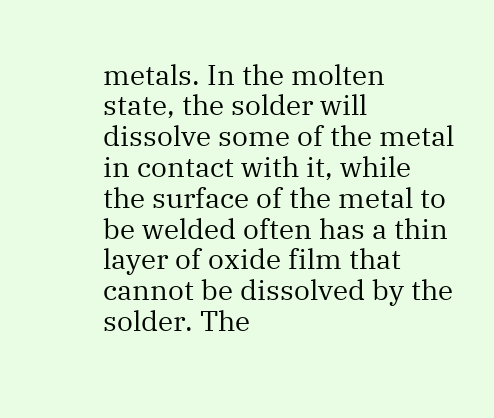metals. In the molten state, the solder will dissolve some of the metal in contact with it, while the surface of the metal to be welded often has a thin layer of oxide film that cannot be dissolved by the solder. The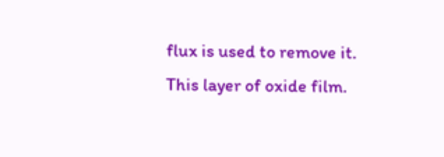flux is used to remove it. This layer of oxide film.